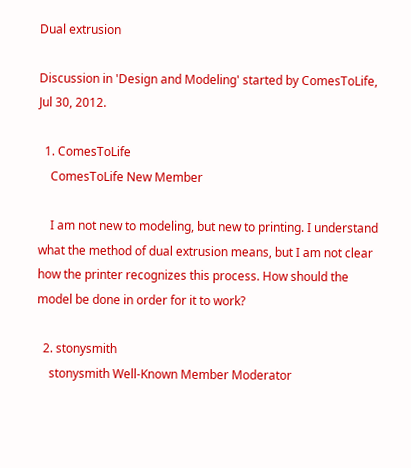Dual extrusion

Discussion in 'Design and Modeling' started by ComesToLife, Jul 30, 2012.

  1. ComesToLife
    ComesToLife New Member

    I am not new to modeling, but new to printing. I understand what the method of dual extrusion means, but I am not clear how the printer recognizes this process. How should the model be done in order for it to work?

  2. stonysmith
    stonysmith Well-Known Member Moderator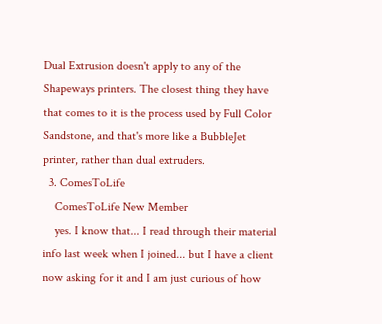Dual Extrusion doesn't apply to any of the Shapeways printers. The closest thing they have that comes to it is the process used by Full Color Sandstone, and that's more like a BubbleJet printer, rather than dual extruders.
  3. ComesToLife
    ComesToLife New Member
    yes. I know that... I read through their material info last week when I joined... but I have a client now asking for it and I am just curious of how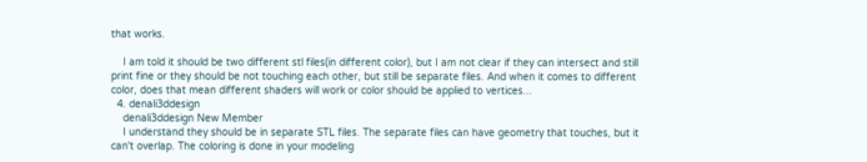that works.

    I am told it should be two different stl files(in different color), but I am not clear if they can intersect and still print fine or they should be not touching each other, but still be separate files. And when it comes to different color, does that mean different shaders will work or color should be applied to vertices...
  4. denali3ddesign
    denali3ddesign New Member
    I understand they should be in separate STL files. The separate files can have geometry that touches, but it can't overlap. The coloring is done in your modeling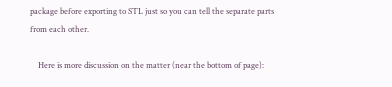package before exporting to STL just so you can tell the separate parts from each other.

    Here is more discussion on the matter (near the bottom of page):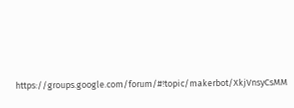https://groups.google.com/forum/#!topic/makerbot/XkjVnsyCsMM